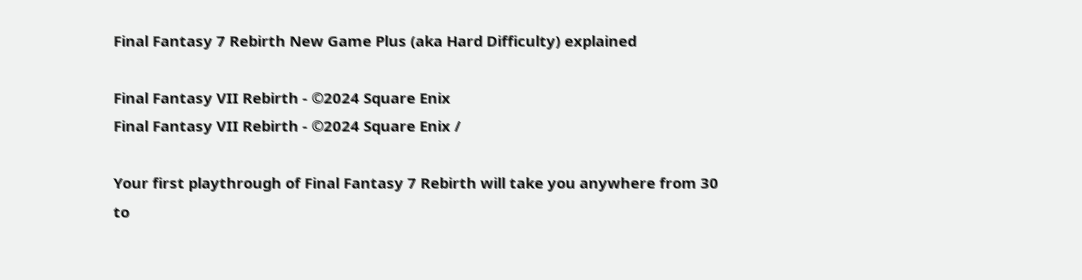Final Fantasy 7 Rebirth New Game Plus (aka Hard Difficulty) explained

Final Fantasy VII Rebirth - ©2024 Square Enix
Final Fantasy VII Rebirth - ©2024 Square Enix /

Your first playthrough of Final Fantasy 7 Rebirth will take you anywhere from 30 to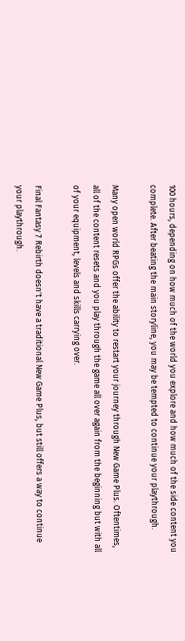100 hours, depending on how much of the world you explore and how much of the side content you complete. After beating the main storyline, you may be tempted to continue your playthrough.

Many open world RPGs offer the ability to restart your journey through New Game Plus. Oftentimes, all of the content resets and you play through the game all over again from the beginning but with all of your equipment, levels and skills carrying over.

Final Fantasy 7 Rebirth doesn't have a traditional New Game Plus, but still offers a way to continue your playthrough.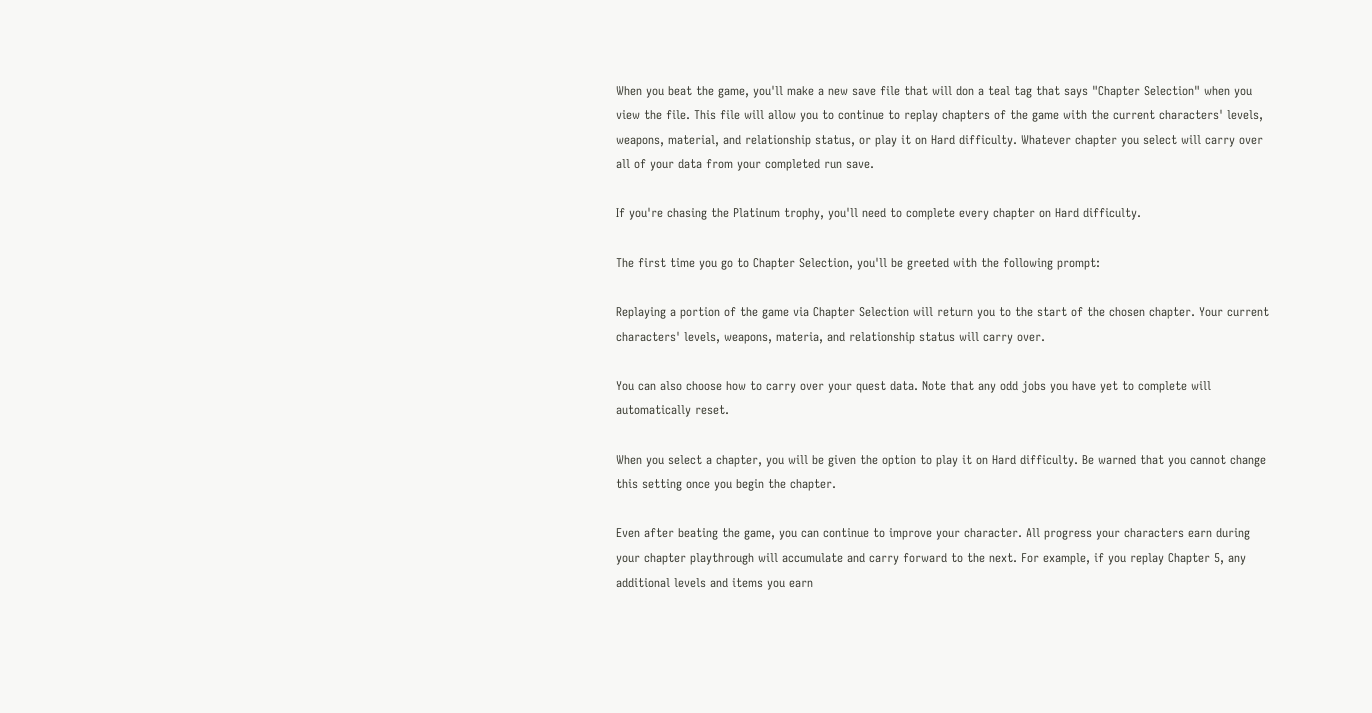When you beat the game, you'll make a new save file that will don a teal tag that says "Chapter Selection" when you view the file. This file will allow you to continue to replay chapters of the game with the current characters' levels, weapons, material, and relationship status, or play it on Hard difficulty. Whatever chapter you select will carry over all of your data from your completed run save.

If you're chasing the Platinum trophy, you'll need to complete every chapter on Hard difficulty.

The first time you go to Chapter Selection, you'll be greeted with the following prompt:

Replaying a portion of the game via Chapter Selection will return you to the start of the chosen chapter. Your current characters' levels, weapons, materia, and relationship status will carry over.

You can also choose how to carry over your quest data. Note that any odd jobs you have yet to complete will automatically reset.

When you select a chapter, you will be given the option to play it on Hard difficulty. Be warned that you cannot change this setting once you begin the chapter.

Even after beating the game, you can continue to improve your character. All progress your characters earn during your chapter playthrough will accumulate and carry forward to the next. For example, if you replay Chapter 5, any additional levels and items you earn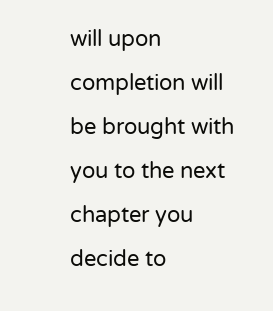will upon completion will be brought with you to the next chapter you decide to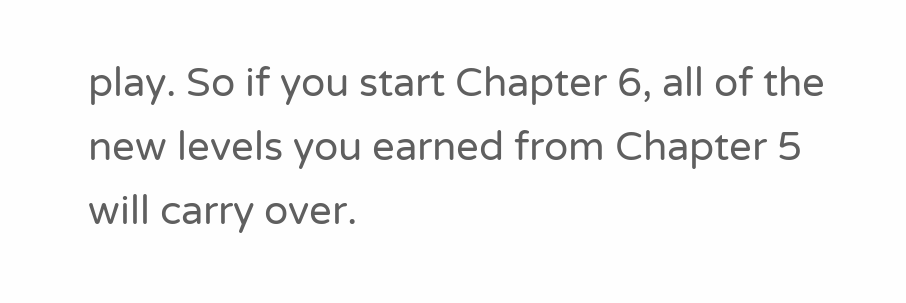play. So if you start Chapter 6, all of the new levels you earned from Chapter 5 will carry over.